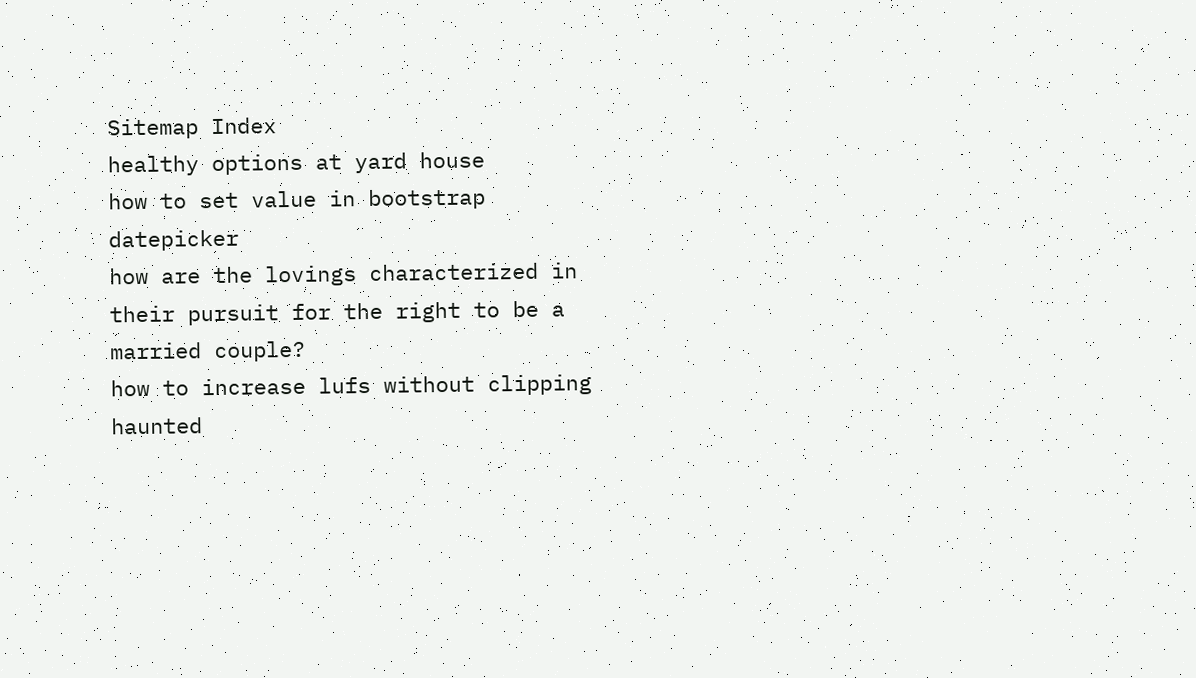Sitemap Index
healthy options at yard house
how to set value in bootstrap datepicker
how are the lovings characterized in their pursuit for the right to be a married couple?
how to increase lufs without clipping
haunted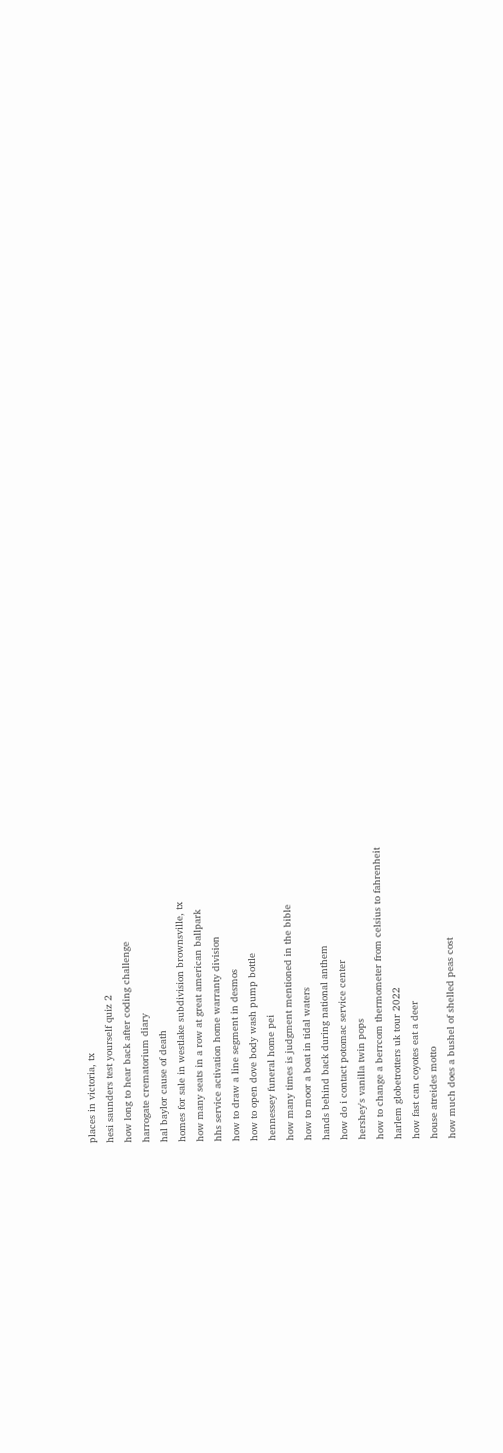places in victoria, tx
hesi saunders test yourself quiz 2
how long to hear back after coding challenge
harrogate crematorium diary
hal baylor cause of death
homes for sale in westlake subdivision brownsville, tx
how many seats in a row at great american ballpark
hhs service activation home warranty division
how to draw a line segment in desmos
how to open dove body wash pump bottle
hennessey funeral home pei
how many times is judgment mentioned in the bible
how to moor a boat in tidal waters
hands behind back during national anthem
how do i contact potomac service center
hershey's vanilla twin pops
how to change a berrcom thermometer from celsius to fahrenheit
harlem globetrotters uk tour 2022
how fast can coyotes eat a deer
house atreides motto
how much does a bushel of shelled peas cost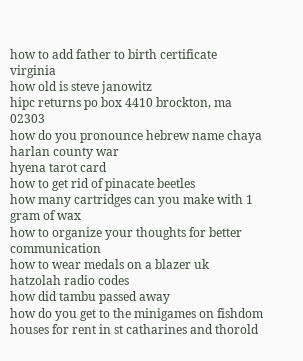how to add father to birth certificate virginia
how old is steve janowitz
hipc returns po box 4410 brockton, ma 02303
how do you pronounce hebrew name chaya
harlan county war
hyena tarot card
how to get rid of pinacate beetles
how many cartridges can you make with 1 gram of wax
how to organize your thoughts for better communication
how to wear medals on a blazer uk
hatzolah radio codes
how did tambu passed away
how do you get to the minigames on fishdom
houses for rent in st catharines and thorold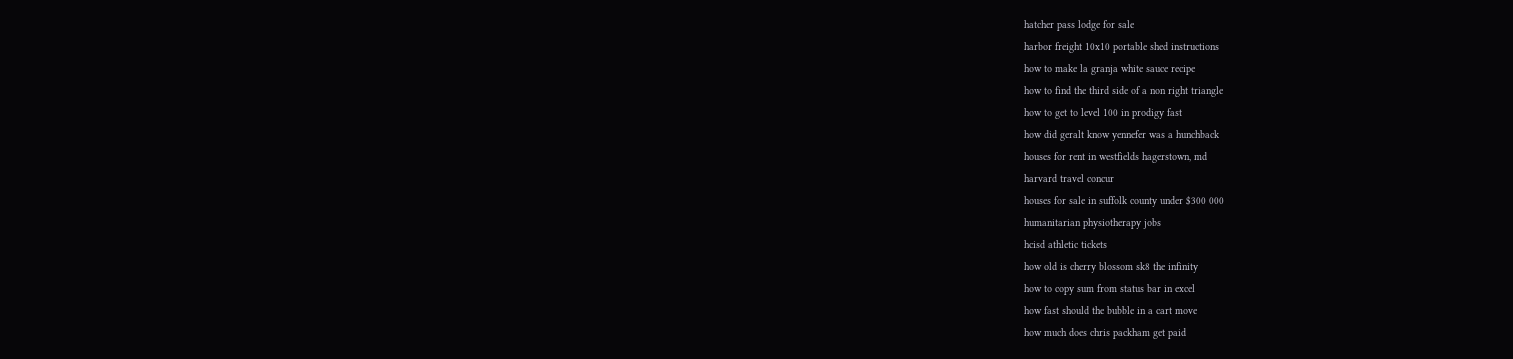hatcher pass lodge for sale
harbor freight 10x10 portable shed instructions
how to make la granja white sauce recipe
how to find the third side of a non right triangle
how to get to level 100 in prodigy fast
how did geralt know yennefer was a hunchback
houses for rent in westfields hagerstown, md
harvard travel concur
houses for sale in suffolk county under $300 000
humanitarian physiotherapy jobs
hcisd athletic tickets
how old is cherry blossom sk8 the infinity
how to copy sum from status bar in excel
how fast should the bubble in a cart move
how much does chris packham get paid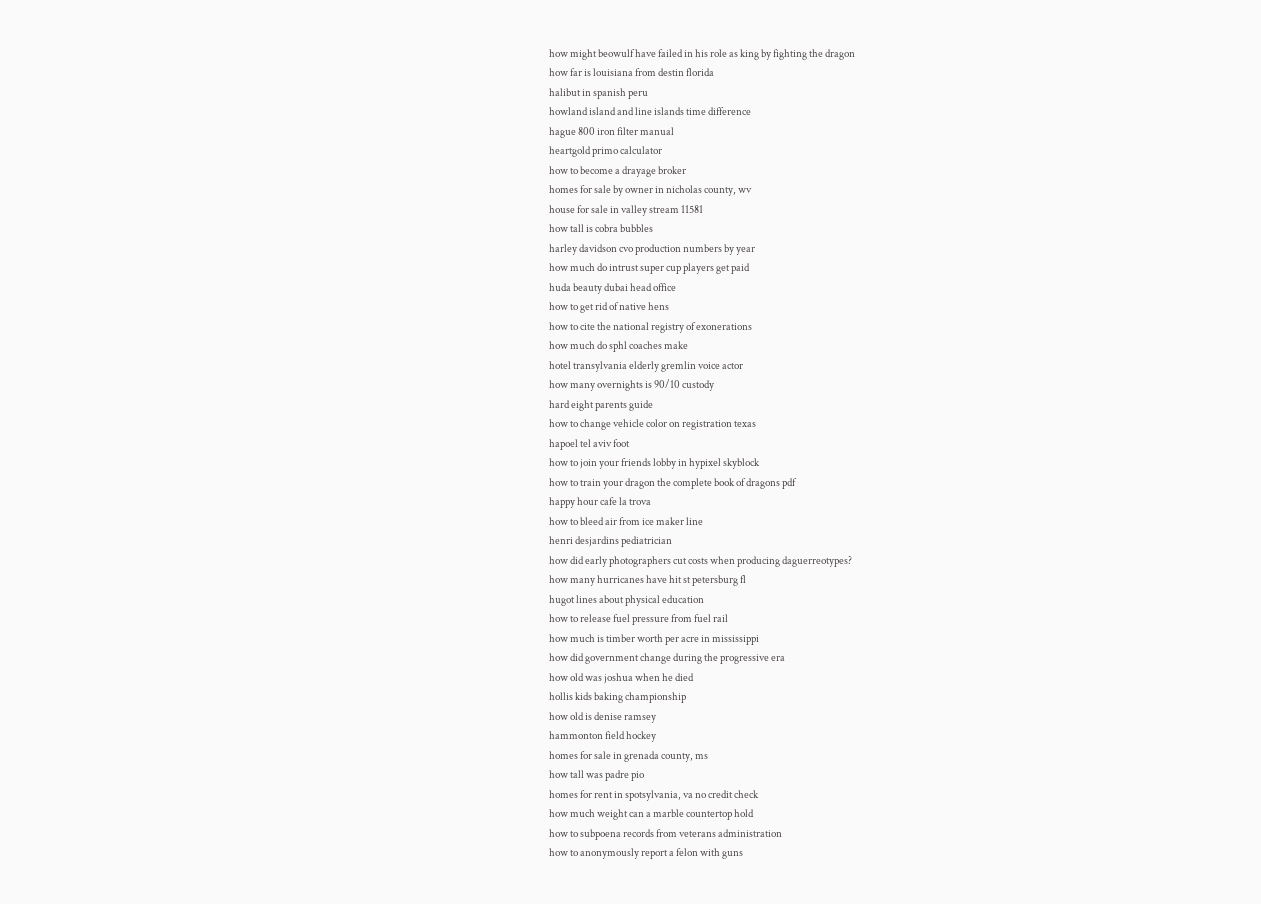how might beowulf have failed in his role as king by fighting the dragon
how far is louisiana from destin florida
halibut in spanish peru
howland island and line islands time difference
hague 800 iron filter manual
heartgold primo calculator
how to become a drayage broker
homes for sale by owner in nicholas county, wv
house for sale in valley stream 11581
how tall is cobra bubbles
harley davidson cvo production numbers by year
how much do intrust super cup players get paid
huda beauty dubai head office
how to get rid of native hens
how to cite the national registry of exonerations
how much do sphl coaches make
hotel transylvania elderly gremlin voice actor
how many overnights is 90/10 custody
hard eight parents guide
how to change vehicle color on registration texas
hapoel tel aviv foot
how to join your friends lobby in hypixel skyblock
how to train your dragon the complete book of dragons pdf
happy hour cafe la trova
how to bleed air from ice maker line
henri desjardins pediatrician
how did early photographers cut costs when producing daguerreotypes?
how many hurricanes have hit st petersburg fl
hugot lines about physical education
how to release fuel pressure from fuel rail
how much is timber worth per acre in mississippi
how did government change during the progressive era
how old was joshua when he died
hollis kids baking championship
how old is denise ramsey
hammonton field hockey
homes for sale in grenada county, ms
how tall was padre pio
homes for rent in spotsylvania, va no credit check
how much weight can a marble countertop hold
how to subpoena records from veterans administration
how to anonymously report a felon with guns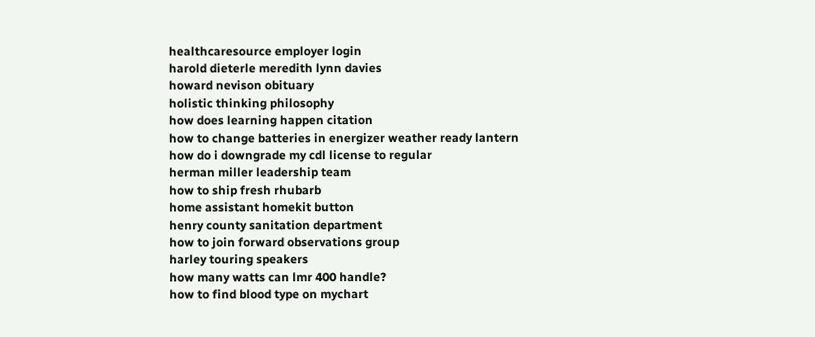healthcaresource employer login
harold dieterle meredith lynn davies
howard nevison obituary
holistic thinking philosophy
how does learning happen citation
how to change batteries in energizer weather ready lantern
how do i downgrade my cdl license to regular
herman miller leadership team
how to ship fresh rhubarb
home assistant homekit button
henry county sanitation department
how to join forward observations group
harley touring speakers
how many watts can lmr 400 handle?
how to find blood type on mychart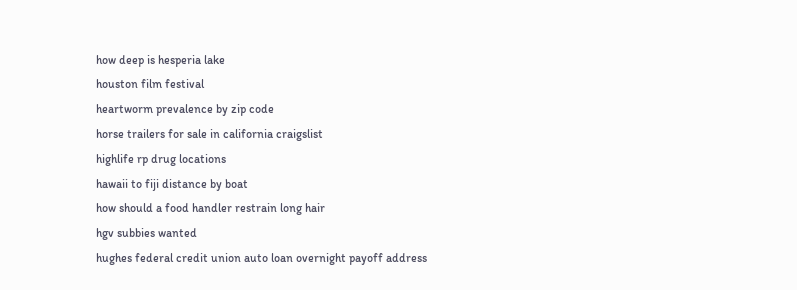how deep is hesperia lake
houston film festival
heartworm prevalence by zip code
horse trailers for sale in california craigslist
highlife rp drug locations
hawaii to fiji distance by boat
how should a food handler restrain long hair
hgv subbies wanted
hughes federal credit union auto loan overnight payoff address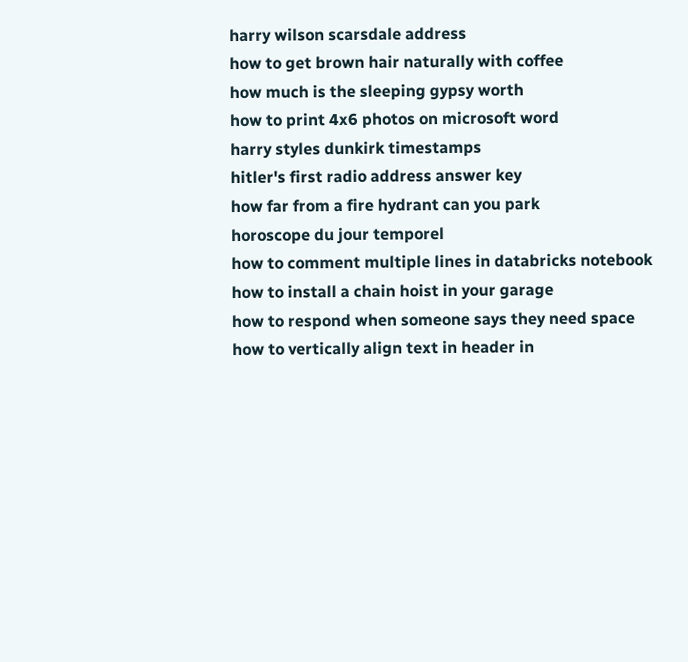harry wilson scarsdale address
how to get brown hair naturally with coffee
how much is the sleeping gypsy worth
how to print 4x6 photos on microsoft word
harry styles dunkirk timestamps
hitler's first radio address answer key
how far from a fire hydrant can you park
horoscope du jour temporel
how to comment multiple lines in databricks notebook
how to install a chain hoist in your garage
how to respond when someone says they need space
how to vertically align text in header in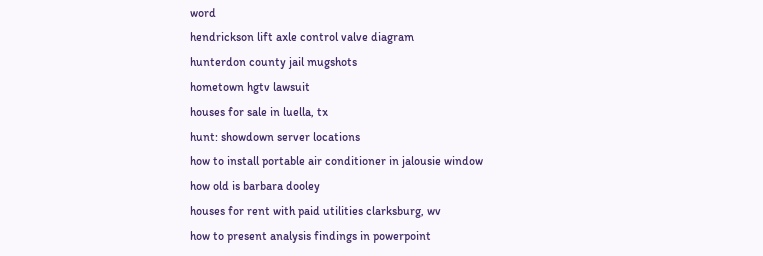word
hendrickson lift axle control valve diagram
hunterdon county jail mugshots
hometown hgtv lawsuit
houses for sale in luella, tx
hunt: showdown server locations
how to install portable air conditioner in jalousie window
how old is barbara dooley
houses for rent with paid utilities clarksburg, wv
how to present analysis findings in powerpoint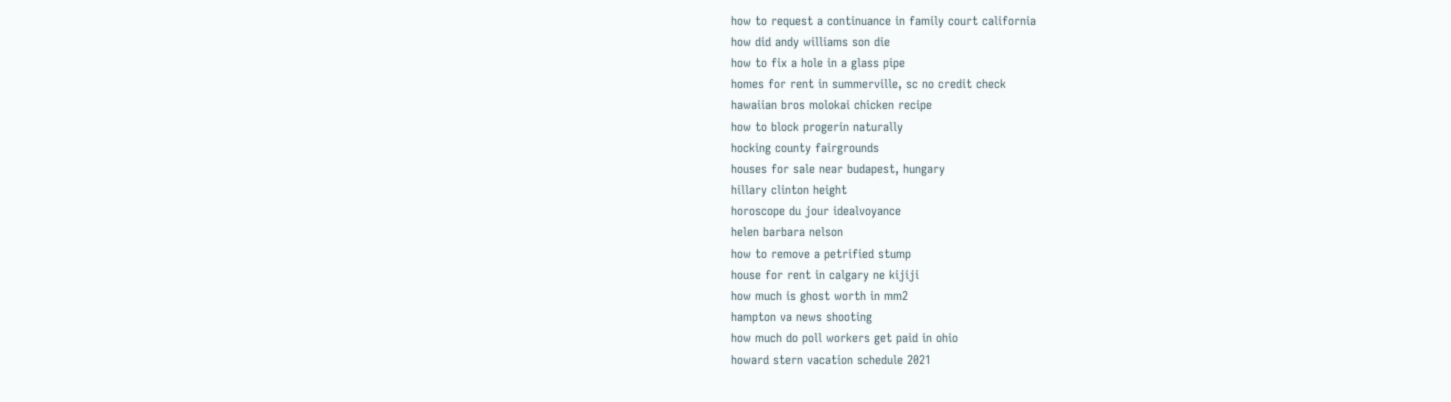how to request a continuance in family court california
how did andy williams son die
how to fix a hole in a glass pipe
homes for rent in summerville, sc no credit check
hawaiian bros molokai chicken recipe
how to block progerin naturally
hocking county fairgrounds
houses for sale near budapest, hungary
hillary clinton height
horoscope du jour idealvoyance
helen barbara nelson
how to remove a petrified stump
house for rent in calgary ne kijiji
how much is ghost worth in mm2
hampton va news shooting
how much do poll workers get paid in ohio
howard stern vacation schedule 2021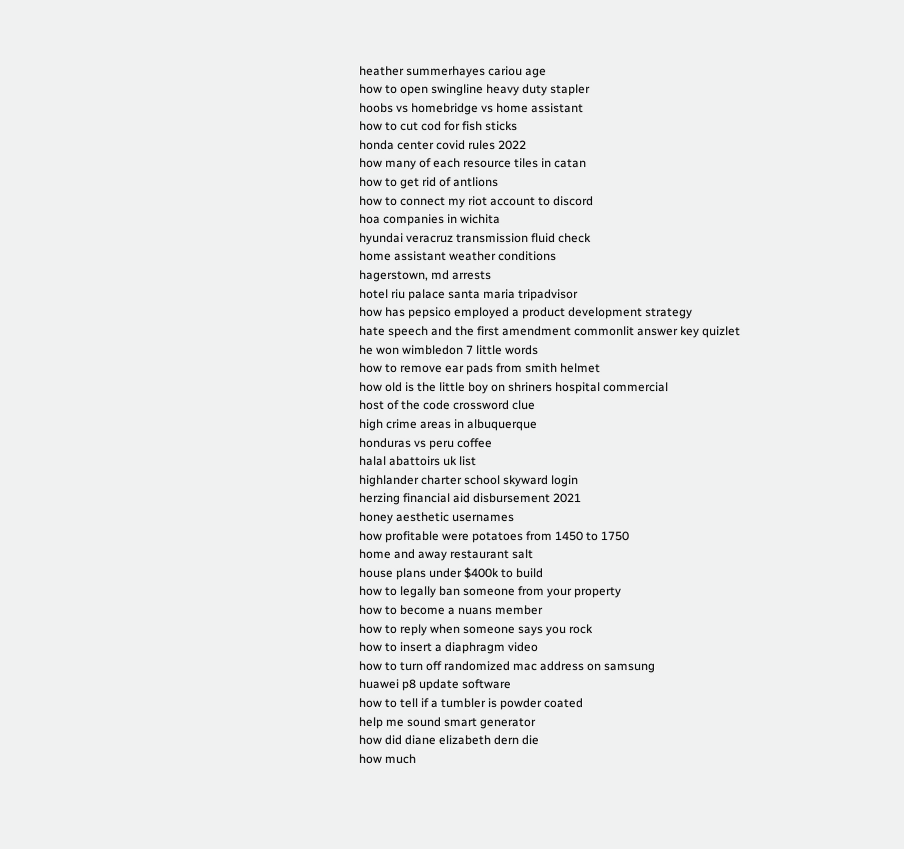heather summerhayes cariou age
how to open swingline heavy duty stapler
hoobs vs homebridge vs home assistant
how to cut cod for fish sticks
honda center covid rules 2022
how many of each resource tiles in catan
how to get rid of antlions
how to connect my riot account to discord
hoa companies in wichita
hyundai veracruz transmission fluid check
home assistant weather conditions
hagerstown, md arrests
hotel riu palace santa maria tripadvisor
how has pepsico employed a product development strategy
hate speech and the first amendment commonlit answer key quizlet
he won wimbledon 7 little words
how to remove ear pads from smith helmet
how old is the little boy on shriners hospital commercial
host of the code crossword clue
high crime areas in albuquerque
honduras vs peru coffee
halal abattoirs uk list
highlander charter school skyward login
herzing financial aid disbursement 2021
honey aesthetic usernames
how profitable were potatoes from 1450 to 1750
home and away restaurant salt
house plans under $400k to build
how to legally ban someone from your property
how to become a nuans member
how to reply when someone says you rock
how to insert a diaphragm video
how to turn off randomized mac address on samsung
huawei p8 update software
how to tell if a tumbler is powder coated
help me sound smart generator
how did diane elizabeth dern die
how much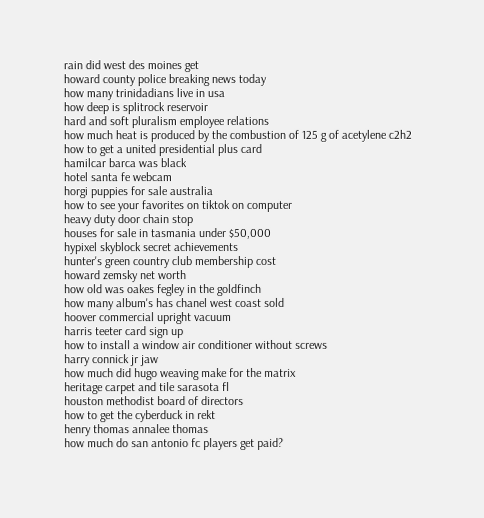rain did west des moines get
howard county police breaking news today
how many trinidadians live in usa
how deep is splitrock reservoir
hard and soft pluralism employee relations
how much heat is produced by the combustion of 125 g of acetylene c2h2
how to get a united presidential plus card
hamilcar barca was black
hotel santa fe webcam
horgi puppies for sale australia
how to see your favorites on tiktok on computer
heavy duty door chain stop
houses for sale in tasmania under $50,000
hypixel skyblock secret achievements
hunter's green country club membership cost
howard zemsky net worth
how old was oakes fegley in the goldfinch
how many album's has chanel west coast sold
hoover commercial upright vacuum
harris teeter card sign up
how to install a window air conditioner without screws
harry connick jr jaw
how much did hugo weaving make for the matrix
heritage carpet and tile sarasota fl
houston methodist board of directors
how to get the cyberduck in rekt
henry thomas annalee thomas
how much do san antonio fc players get paid?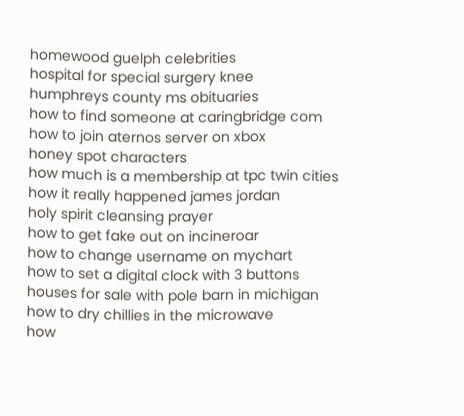homewood guelph celebrities
hospital for special surgery knee
humphreys county ms obituaries
how to find someone at caringbridge com
how to join aternos server on xbox
honey spot characters
how much is a membership at tpc twin cities
how it really happened james jordan
holy spirit cleansing prayer
how to get fake out on incineroar
how to change username on mychart
how to set a digital clock with 3 buttons
houses for sale with pole barn in michigan
how to dry chillies in the microwave
how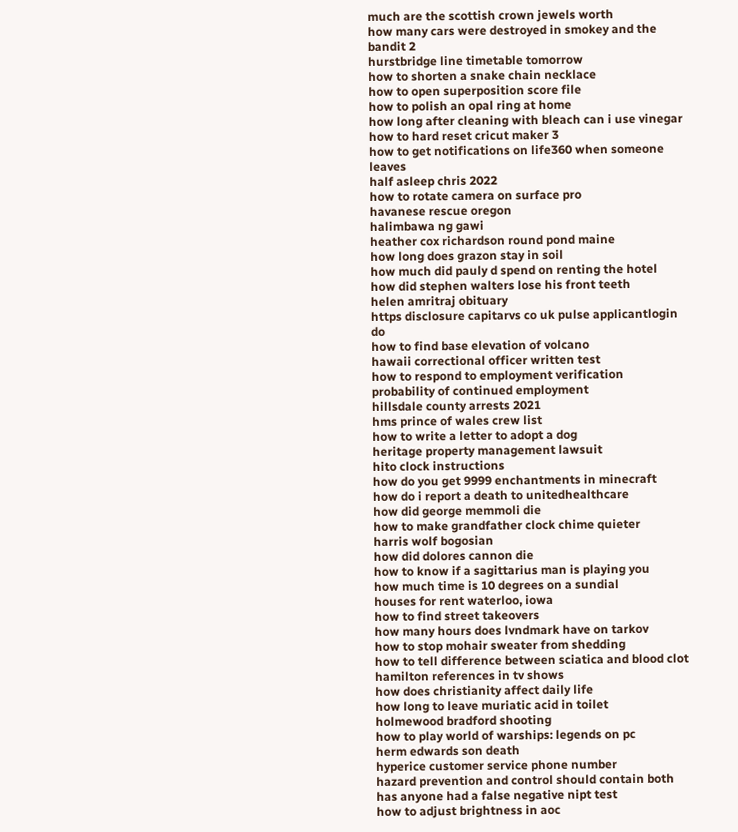much are the scottish crown jewels worth
how many cars were destroyed in smokey and the bandit 2
hurstbridge line timetable tomorrow
how to shorten a snake chain necklace
how to open superposition score file
how to polish an opal ring at home
how long after cleaning with bleach can i use vinegar
how to hard reset cricut maker 3
how to get notifications on life360 when someone leaves
half asleep chris 2022
how to rotate camera on surface pro
havanese rescue oregon
halimbawa ng gawi
heather cox richardson round pond maine
how long does grazon stay in soil
how much did pauly d spend on renting the hotel
how did stephen walters lose his front teeth
helen amritraj obituary
https disclosure capitarvs co uk pulse applicantlogin do
how to find base elevation of volcano
hawaii correctional officer written test
how to respond to employment verification probability of continued employment
hillsdale county arrests 2021
hms prince of wales crew list
how to write a letter to adopt a dog
heritage property management lawsuit
hito clock instructions
how do you get 9999 enchantments in minecraft
how do i report a death to unitedhealthcare
how did george memmoli die
how to make grandfather clock chime quieter
harris wolf bogosian
how did dolores cannon die
how to know if a sagittarius man is playing you
how much time is 10 degrees on a sundial
houses for rent waterloo, iowa
how to find street takeovers
how many hours does lvndmark have on tarkov
how to stop mohair sweater from shedding
how to tell difference between sciatica and blood clot
hamilton references in tv shows
how does christianity affect daily life
how long to leave muriatic acid in toilet
holmewood bradford shooting
how to play world of warships: legends on pc
herm edwards son death
hyperice customer service phone number
hazard prevention and control should contain both
has anyone had a false negative nipt test
how to adjust brightness in aoc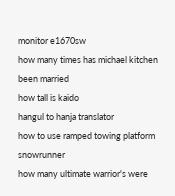monitor e1670sw
how many times has michael kitchen been married
how tall is kaido
hangul to hanja translator
how to use ramped towing platform snowrunner
how many ultimate warrior's were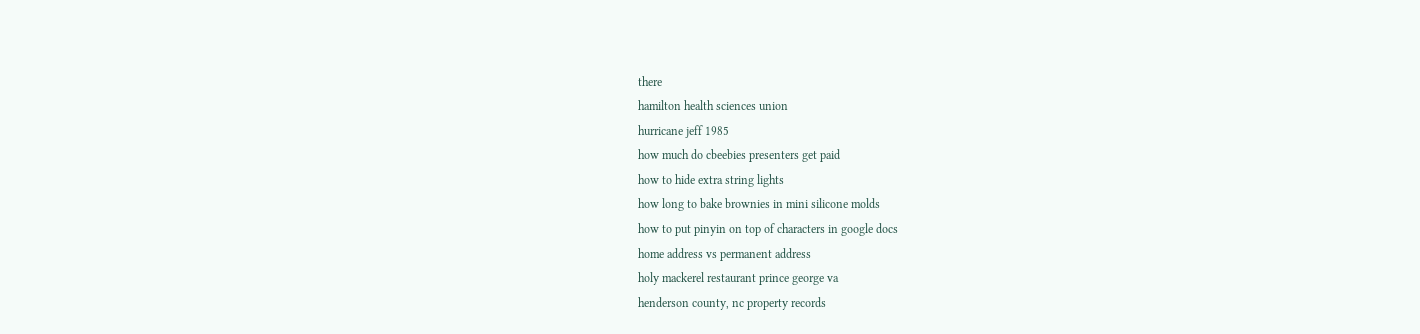there
hamilton health sciences union
hurricane jeff 1985
how much do cbeebies presenters get paid
how to hide extra string lights
how long to bake brownies in mini silicone molds
how to put pinyin on top of characters in google docs
home address vs permanent address
holy mackerel restaurant prince george va
henderson county, nc property records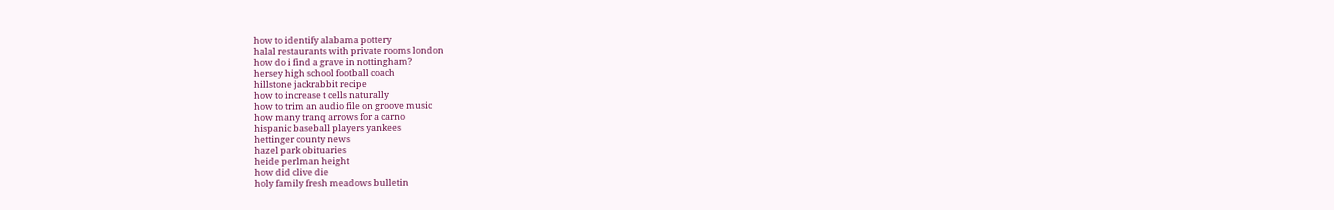how to identify alabama pottery
halal restaurants with private rooms london
how do i find a grave in nottingham?
hersey high school football coach
hillstone jackrabbit recipe
how to increase t cells naturally
how to trim an audio file on groove music
how many tranq arrows for a carno
hispanic baseball players yankees
hettinger county news
hazel park obituaries
heide perlman height
how did clive die
holy family fresh meadows bulletin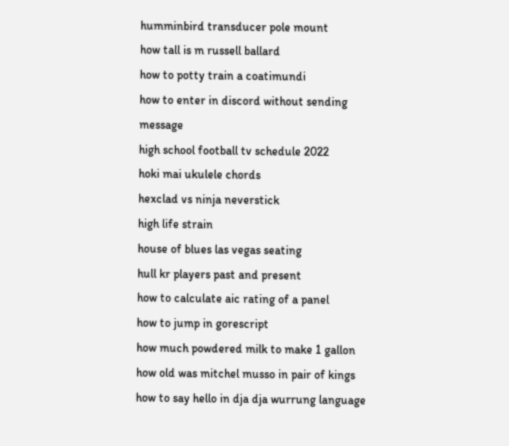humminbird transducer pole mount
how tall is m russell ballard
how to potty train a coatimundi
how to enter in discord without sending message
high school football tv schedule 2022
hoki mai ukulele chords
hexclad vs ninja neverstick
high life strain
house of blues las vegas seating
hull kr players past and present
how to calculate aic rating of a panel
how to jump in gorescript
how much powdered milk to make 1 gallon
how old was mitchel musso in pair of kings
how to say hello in dja dja wurrung language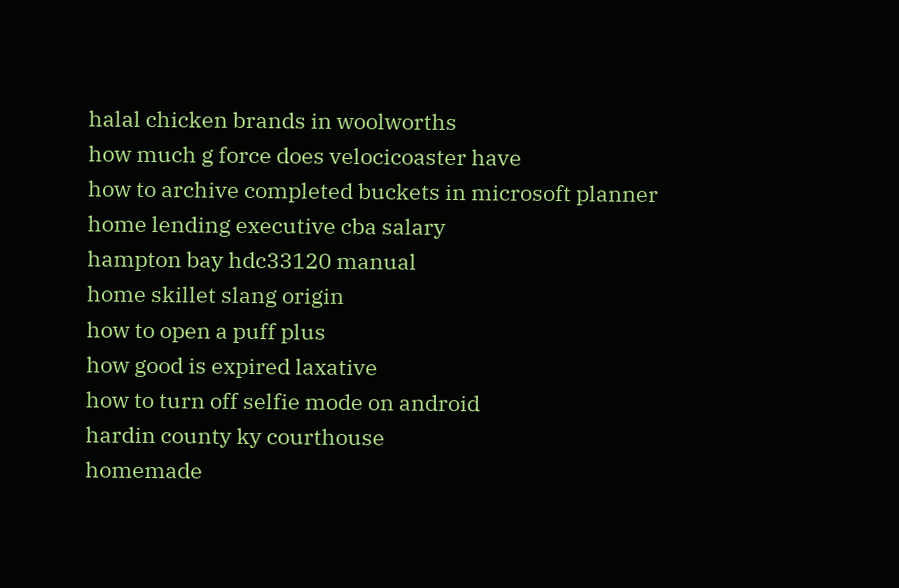halal chicken brands in woolworths
how much g force does velocicoaster have
how to archive completed buckets in microsoft planner
home lending executive cba salary
hampton bay hdc33120 manual
home skillet slang origin
how to open a puff plus
how good is expired laxative
how to turn off selfie mode on android
hardin county ky courthouse
homemade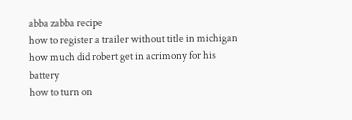abba zabba recipe
how to register a trailer without title in michigan
how much did robert get in acrimony for his battery
how to turn on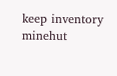keep inventory minehut